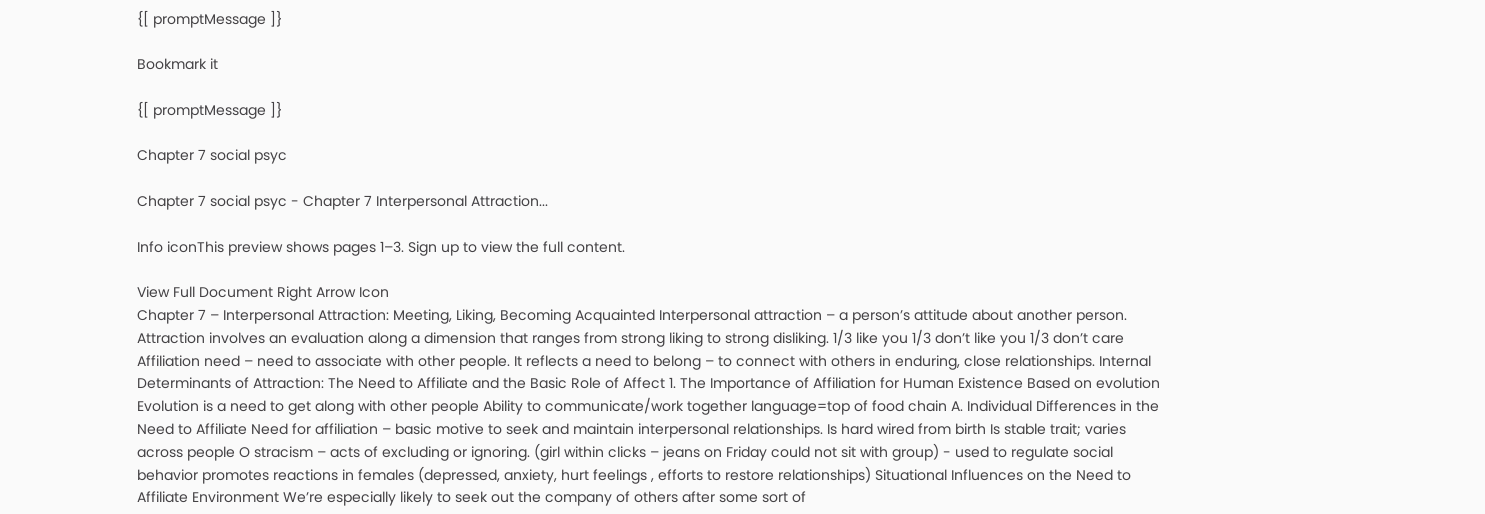{[ promptMessage ]}

Bookmark it

{[ promptMessage ]}

Chapter 7 social psyc

Chapter 7 social psyc - Chapter 7 Interpersonal Attraction...

Info iconThis preview shows pages 1–3. Sign up to view the full content.

View Full Document Right Arrow Icon
Chapter 7 – Interpersonal Attraction: Meeting, Liking, Becoming Acquainted Interpersonal attraction – a person’s attitude about another person. Attraction involves an evaluation along a dimension that ranges from strong liking to strong disliking. 1/3 like you 1/3 don’t like you 1/3 don’t care Affiliation need – need to associate with other people. It reflects a need to belong – to connect with others in enduring, close relationships. Internal Determinants of Attraction: The Need to Affiliate and the Basic Role of Affect 1. The Importance of Affiliation for Human Existence Based on evolution Evolution is a need to get along with other people Ability to communicate/work together language=top of food chain A. Individual Differences in the Need to Affiliate Need for affiliation – basic motive to seek and maintain interpersonal relationships. Is hard wired from birth Is stable trait; varies across people O stracism – acts of excluding or ignoring. (girl within clicks – jeans on Friday could not sit with group) - used to regulate social behavior promotes reactions in females (depressed, anxiety, hurt feelings , efforts to restore relationships) Situational Influences on the Need to Affiliate Environment We’re especially likely to seek out the company of others after some sort of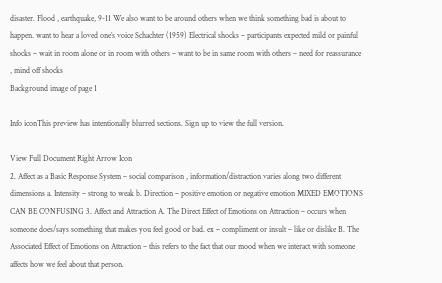disaster. Flood , earthquake, 9-11 We also want to be around others when we think something bad is about to happen. want to hear a loved one’s voice Schachter (1959) Electrical shocks – participants expected mild or painful shocks – wait in room alone or in room with others – want to be in same room with others – need for reassurance , mind off shocks
Background image of page 1

Info iconThis preview has intentionally blurred sections. Sign up to view the full version.

View Full Document Right Arrow Icon
2. Affect as a Basic Response System – social comparison , information/distraction varies along two different dimensions a. Intensity – strong to weak b. Direction – positive emotion or negative emotion MIXED EMOTIONS CAN BE CONFUSING 3. Affect and Attraction A. The Direct Effect of Emotions on Attraction – occurs when someone does/says something that makes you feel good or bad. ex – compliment or insult – like or dislike B. The Associated Effect of Emotions on Attraction – this refers to the fact that our mood when we interact with someone affects how we feel about that person.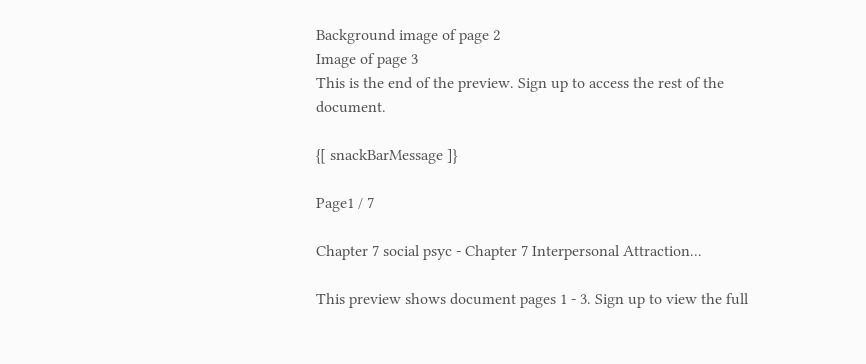Background image of page 2
Image of page 3
This is the end of the preview. Sign up to access the rest of the document.

{[ snackBarMessage ]}

Page1 / 7

Chapter 7 social psyc - Chapter 7 Interpersonal Attraction...

This preview shows document pages 1 - 3. Sign up to view the full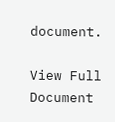document.

View Full Document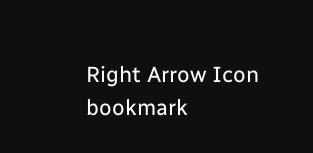Right Arrow Icon bookmark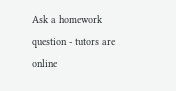Ask a homework question - tutors are online